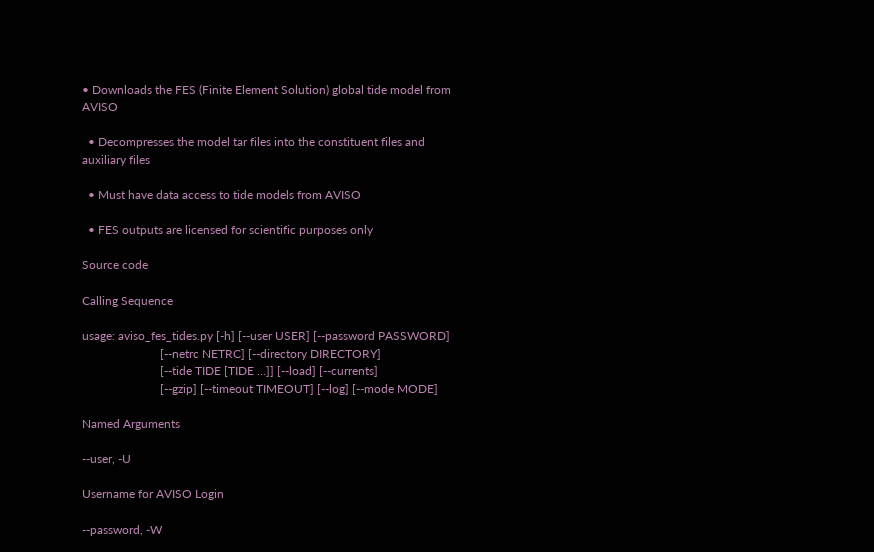• Downloads the FES (Finite Element Solution) global tide model from AVISO

  • Decompresses the model tar files into the constituent files and auxiliary files

  • Must have data access to tide models from AVISO

  • FES outputs are licensed for scientific purposes only

Source code

Calling Sequence

usage: aviso_fes_tides.py [-h] [--user USER] [--password PASSWORD]
                          [--netrc NETRC] [--directory DIRECTORY]
                          [--tide TIDE [TIDE ...]] [--load] [--currents]
                          [--gzip] [--timeout TIMEOUT] [--log] [--mode MODE]

Named Arguments

--user, -U

Username for AVISO Login

--password, -W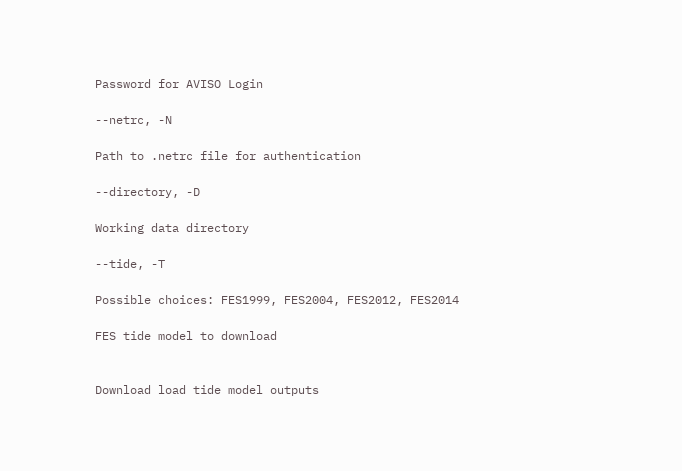Password for AVISO Login

--netrc, -N

Path to .netrc file for authentication

--directory, -D

Working data directory

--tide, -T

Possible choices: FES1999, FES2004, FES2012, FES2014

FES tide model to download


Download load tide model outputs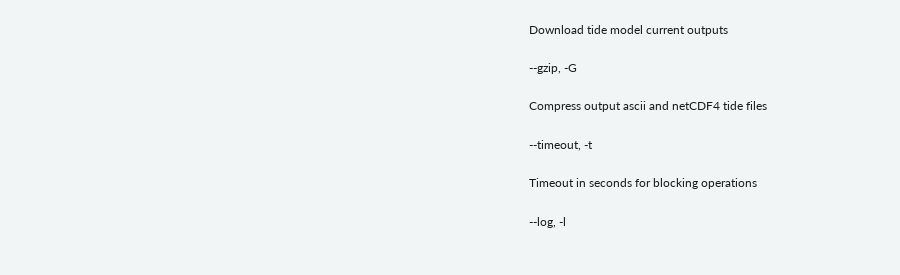Download tide model current outputs

--gzip, -G

Compress output ascii and netCDF4 tide files

--timeout, -t

Timeout in seconds for blocking operations

--log, -l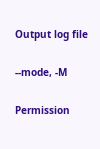Output log file

--mode, -M

Permission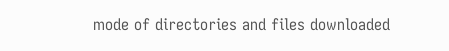mode of directories and files downloaded